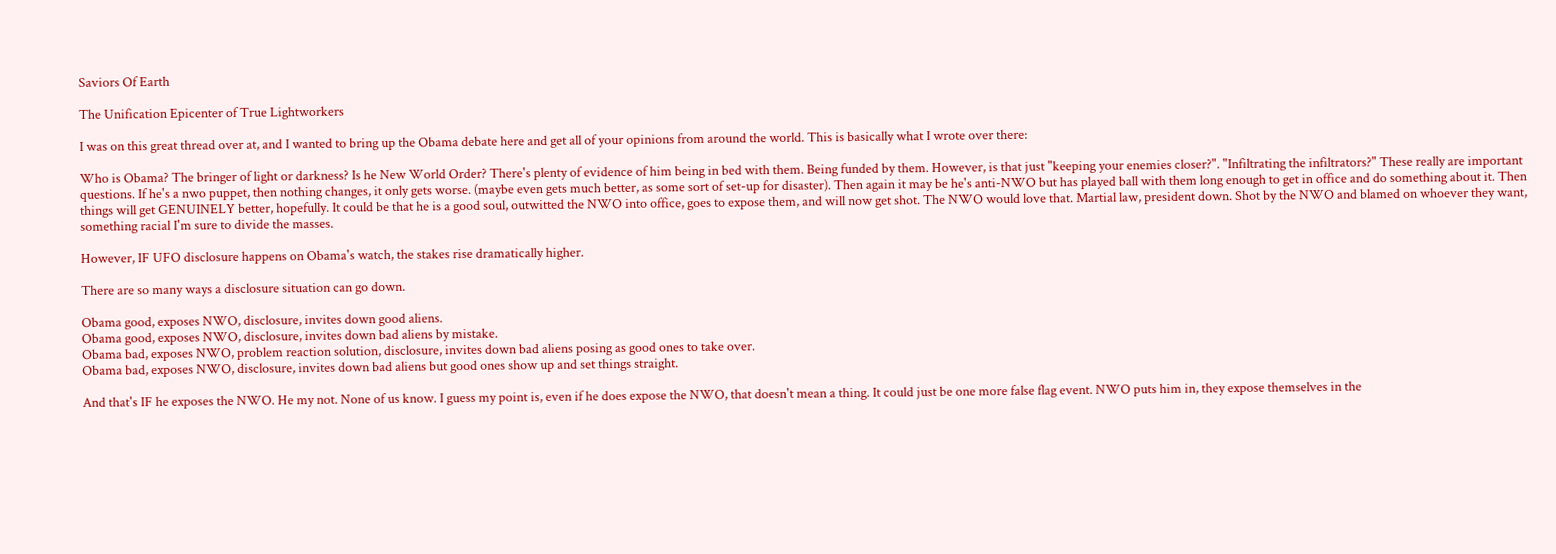Saviors Of Earth

The Unification Epicenter of True Lightworkers

I was on this great thread over at, and I wanted to bring up the Obama debate here and get all of your opinions from around the world. This is basically what I wrote over there:

Who is Obama? The bringer of light or darkness? Is he New World Order? There's plenty of evidence of him being in bed with them. Being funded by them. However, is that just "keeping your enemies closer?". "Infiltrating the infiltrators?" These really are important questions. If he's a nwo puppet, then nothing changes, it only gets worse. (maybe even gets much better, as some sort of set-up for disaster). Then again it may be he's anti-NWO but has played ball with them long enough to get in office and do something about it. Then things will get GENUINELY better, hopefully. It could be that he is a good soul, outwitted the NWO into office, goes to expose them, and will now get shot. The NWO would love that. Martial law, president down. Shot by the NWO and blamed on whoever they want, something racial I'm sure to divide the masses.

However, IF UFO disclosure happens on Obama's watch, the stakes rise dramatically higher.

There are so many ways a disclosure situation can go down.

Obama good, exposes NWO, disclosure, invites down good aliens.
Obama good, exposes NWO, disclosure, invites down bad aliens by mistake.
Obama bad, exposes NWO, problem reaction solution, disclosure, invites down bad aliens posing as good ones to take over.
Obama bad, exposes NWO, disclosure, invites down bad aliens but good ones show up and set things straight.

And that's IF he exposes the NWO. He my not. None of us know. I guess my point is, even if he does expose the NWO, that doesn't mean a thing. It could just be one more false flag event. NWO puts him in, they expose themselves in the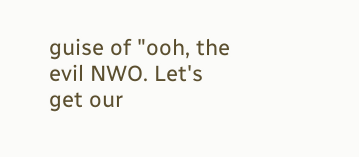guise of "ooh, the evil NWO. Let's get our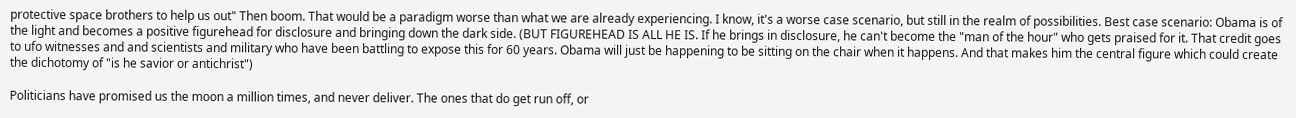protective space brothers to help us out" Then boom. That would be a paradigm worse than what we are already experiencing. I know, it's a worse case scenario, but still in the realm of possibilities. Best case scenario: Obama is of the light and becomes a positive figurehead for disclosure and bringing down the dark side. (BUT FIGUREHEAD IS ALL HE IS. If he brings in disclosure, he can't become the "man of the hour" who gets praised for it. That credit goes to ufo witnesses and and scientists and military who have been battling to expose this for 60 years. Obama will just be happening to be sitting on the chair when it happens. And that makes him the central figure which could create the dichotomy of "is he savior or antichrist")

Politicians have promised us the moon a million times, and never deliver. The ones that do get run off, or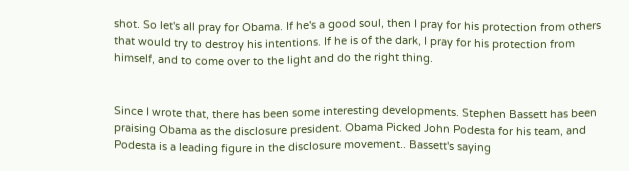shot. So let's all pray for Obama. If he's a good soul, then I pray for his protection from others that would try to destroy his intentions. If he is of the dark, I pray for his protection from himself, and to come over to the light and do the right thing.


Since I wrote that, there has been some interesting developments. Stephen Bassett has been praising Obama as the disclosure president. Obama Picked John Podesta for his team, and Podesta is a leading figure in the disclosure movement.. Bassett's saying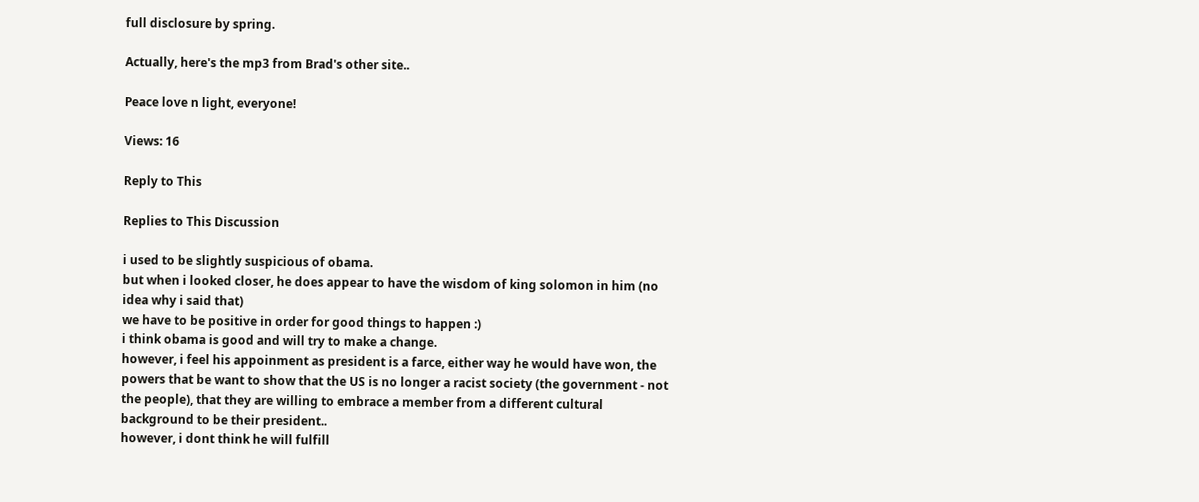full disclosure by spring.

Actually, here's the mp3 from Brad's other site..

Peace love n light, everyone!

Views: 16

Reply to This

Replies to This Discussion

i used to be slightly suspicious of obama.
but when i looked closer, he does appear to have the wisdom of king solomon in him (no idea why i said that)
we have to be positive in order for good things to happen :)
i think obama is good and will try to make a change.
however, i feel his appoinment as president is a farce, either way he would have won, the powers that be want to show that the US is no longer a racist society (the government - not the people), that they are willing to embrace a member from a different cultural background to be their president..
however, i dont think he will fulfill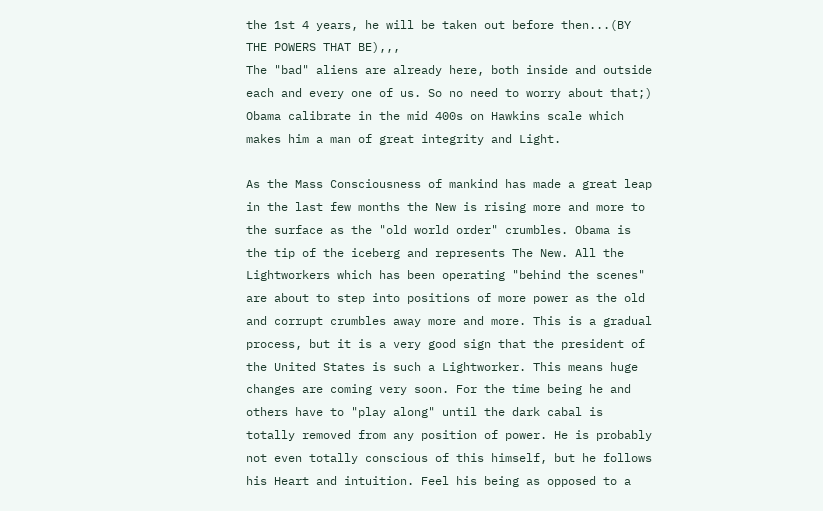the 1st 4 years, he will be taken out before then...(BY THE POWERS THAT BE),,,
The "bad" aliens are already here, both inside and outside each and every one of us. So no need to worry about that;) Obama calibrate in the mid 400s on Hawkins scale which makes him a man of great integrity and Light.

As the Mass Consciousness of mankind has made a great leap in the last few months the New is rising more and more to the surface as the "old world order" crumbles. Obama is the tip of the iceberg and represents The New. All the Lightworkers which has been operating "behind the scenes" are about to step into positions of more power as the old and corrupt crumbles away more and more. This is a gradual process, but it is a very good sign that the president of the United States is such a Lightworker. This means huge changes are coming very soon. For the time being he and others have to "play along" until the dark cabal is totally removed from any position of power. He is probably not even totally conscious of this himself, but he follows his Heart and intuition. Feel his being as opposed to a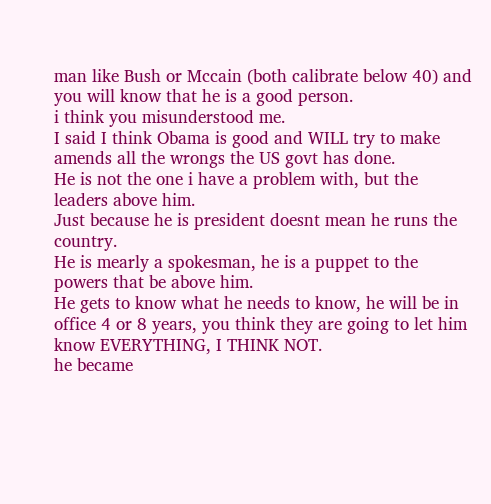man like Bush or Mccain (both calibrate below 40) and you will know that he is a good person.
i think you misunderstood me.
I said I think Obama is good and WILL try to make amends all the wrongs the US govt has done.
He is not the one i have a problem with, but the leaders above him.
Just because he is president doesnt mean he runs the country.
He is mearly a spokesman, he is a puppet to the powers that be above him.
He gets to know what he needs to know, he will be in office 4 or 8 years, you think they are going to let him know EVERYTHING, I THINK NOT.
he became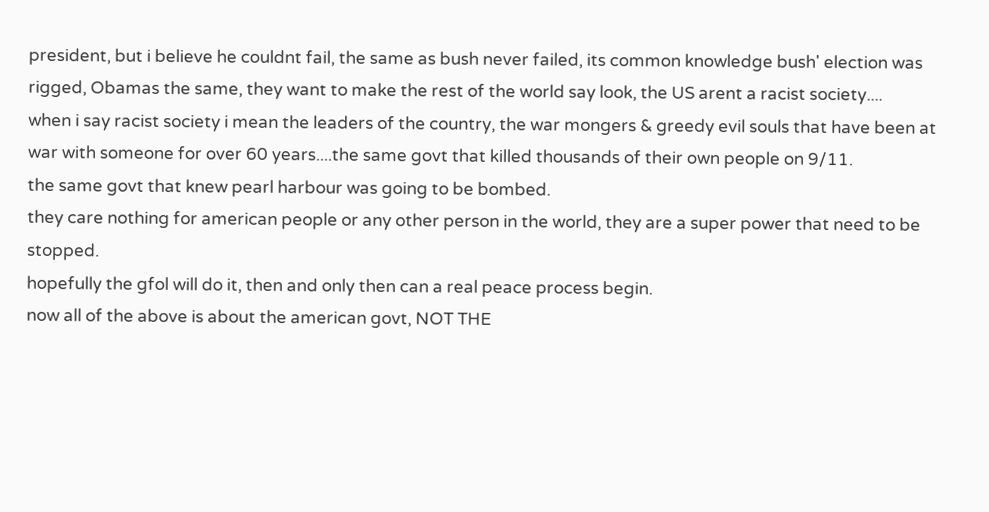president, but i believe he couldnt fail, the same as bush never failed, its common knowledge bush' election was rigged, Obamas the same, they want to make the rest of the world say look, the US arent a racist society....
when i say racist society i mean the leaders of the country, the war mongers & greedy evil souls that have been at war with someone for over 60 years....the same govt that killed thousands of their own people on 9/11.
the same govt that knew pearl harbour was going to be bombed.
they care nothing for american people or any other person in the world, they are a super power that need to be stopped.
hopefully the gfol will do it, then and only then can a real peace process begin.
now all of the above is about the american govt, NOT THE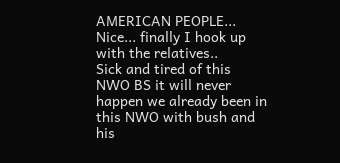AMERICAN PEOPLE...
Nice... finally I hook up with the relatives..
Sick and tired of this NWO BS it will never happen we already been in this NWO with bush and his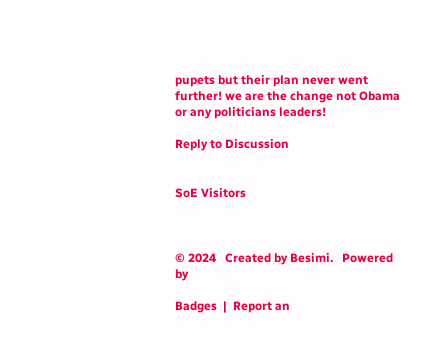pupets but their plan never went further! we are the change not Obama or any politicians leaders!

Reply to Discussion


SoE Visitors



© 2024   Created by Besimi.   Powered by

Badges  |  Report an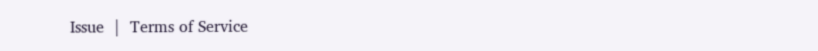Issue  |  Terms of Service